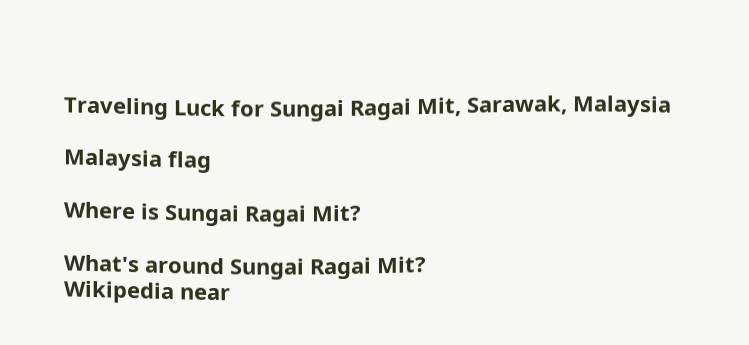Traveling Luck for Sungai Ragai Mit, Sarawak, Malaysia

Malaysia flag

Where is Sungai Ragai Mit?

What's around Sungai Ragai Mit?
Wikipedia near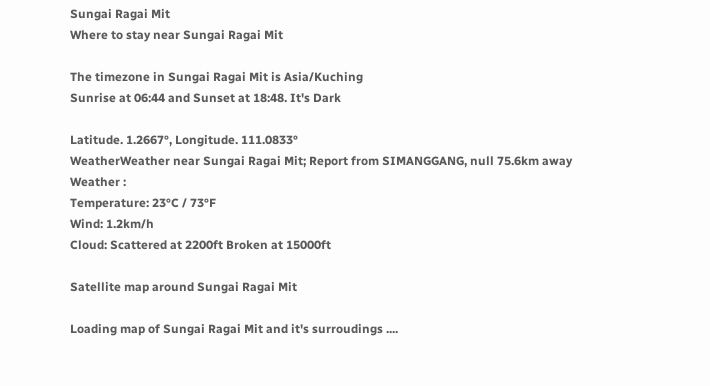Sungai Ragai Mit
Where to stay near Sungai Ragai Mit

The timezone in Sungai Ragai Mit is Asia/Kuching
Sunrise at 06:44 and Sunset at 18:48. It's Dark

Latitude. 1.2667°, Longitude. 111.0833°
WeatherWeather near Sungai Ragai Mit; Report from SIMANGGANG, null 75.6km away
Weather :
Temperature: 23°C / 73°F
Wind: 1.2km/h
Cloud: Scattered at 2200ft Broken at 15000ft

Satellite map around Sungai Ragai Mit

Loading map of Sungai Ragai Mit and it's surroudings ....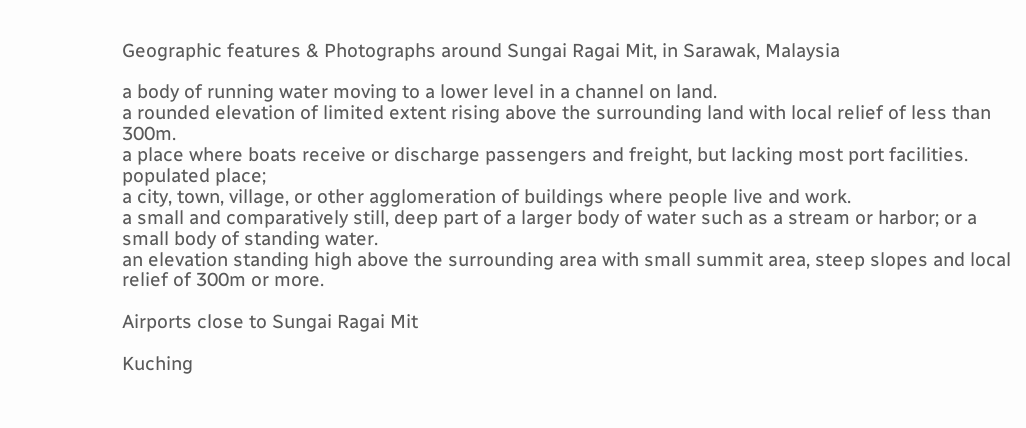Geographic features & Photographs around Sungai Ragai Mit, in Sarawak, Malaysia

a body of running water moving to a lower level in a channel on land.
a rounded elevation of limited extent rising above the surrounding land with local relief of less than 300m.
a place where boats receive or discharge passengers and freight, but lacking most port facilities.
populated place;
a city, town, village, or other agglomeration of buildings where people live and work.
a small and comparatively still, deep part of a larger body of water such as a stream or harbor; or a small body of standing water.
an elevation standing high above the surrounding area with small summit area, steep slopes and local relief of 300m or more.

Airports close to Sungai Ragai Mit

Kuching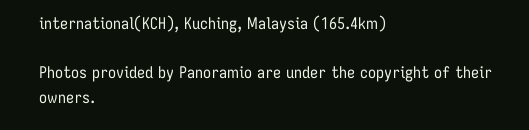international(KCH), Kuching, Malaysia (165.4km)

Photos provided by Panoramio are under the copyright of their owners.